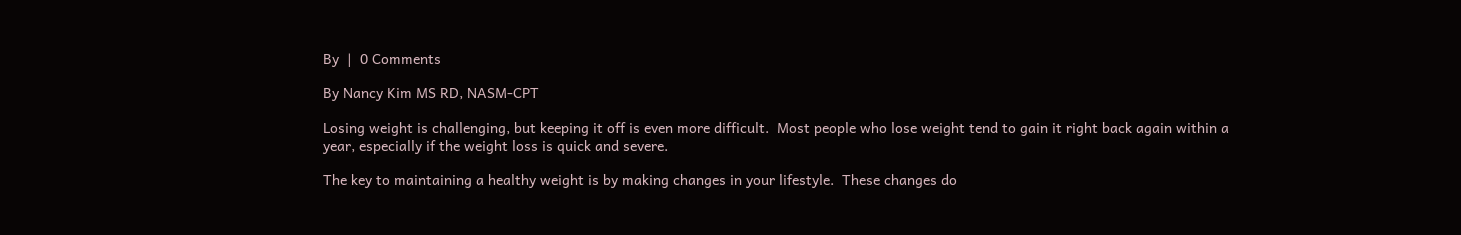By  |  0 Comments

By Nancy Kim MS RD, NASM-CPT

Losing weight is challenging, but keeping it off is even more difficult.  Most people who lose weight tend to gain it right back again within a year, especially if the weight loss is quick and severe.

The key to maintaining a healthy weight is by making changes in your lifestyle.  These changes do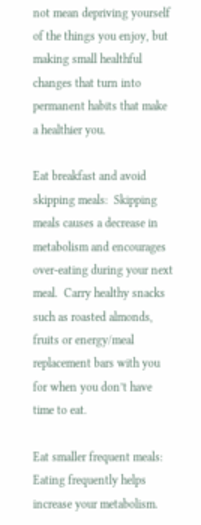not mean depriving yourself of the things you enjoy, but making small healthful changes that turn into permanent habits that make a healthier you.

Eat breakfast and avoid skipping meals:  Skipping meals causes a decrease in metabolism and encourages over-eating during your next meal.  Carry healthy snacks such as roasted almonds, fruits or energy/meal replacement bars with you for when you don’t have time to eat.

Eat smaller frequent meals:  Eating frequently helps increase your metabolism.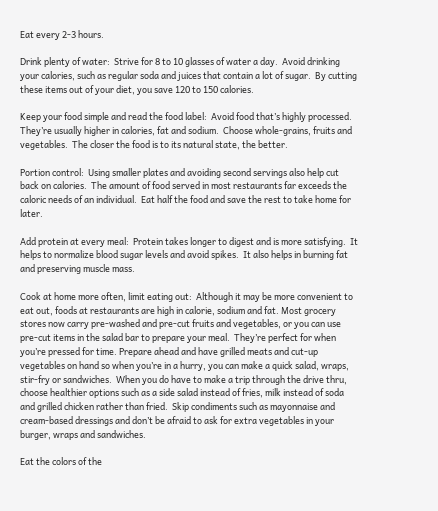Eat every 2-3 hours.

Drink plenty of water:  Strive for 8 to 10 glasses of water a day.  Avoid drinking your calories, such as regular soda and juices that contain a lot of sugar.  By cutting these items out of your diet, you save 120 to 150 calories.

Keep your food simple and read the food label:  Avoid food that’s highly processed.  They’re usually higher in calories, fat and sodium.  Choose whole-grains, fruits and vegetables.  The closer the food is to its natural state, the better.

Portion control:  Using smaller plates and avoiding second servings also help cut back on calories.  The amount of food served in most restaurants far exceeds the caloric needs of an individual.  Eat half the food and save the rest to take home for later.

Add protein at every meal:  Protein takes longer to digest and is more satisfying.  It helps to normalize blood sugar levels and avoid spikes.  It also helps in burning fat and preserving muscle mass.

Cook at home more often, limit eating out:  Although it may be more convenient to eat out, foods at restaurants are high in calorie, sodium and fat. Most grocery stores now carry pre-washed and pre-cut fruits and vegetables, or you can use pre-cut items in the salad bar to prepare your meal.  They’re perfect for when you’re pressed for time. Prepare ahead and have grilled meats and cut-up vegetables on hand so when you’re in a hurry, you can make a quick salad, wraps, stir-fry or sandwiches.  When you do have to make a trip through the drive thru, choose healthier options such as a side salad instead of fries, milk instead of soda and grilled chicken rather than fried.  Skip condiments such as mayonnaise and cream-based dressings and don’t be afraid to ask for extra vegetables in your burger, wraps and sandwiches.

Eat the colors of the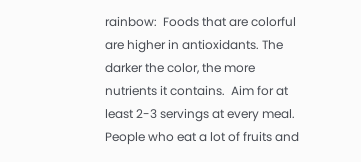rainbow:  Foods that are colorful are higher in antioxidants. The darker the color, the more nutrients it contains.  Aim for at least 2-3 servings at every meal.  People who eat a lot of fruits and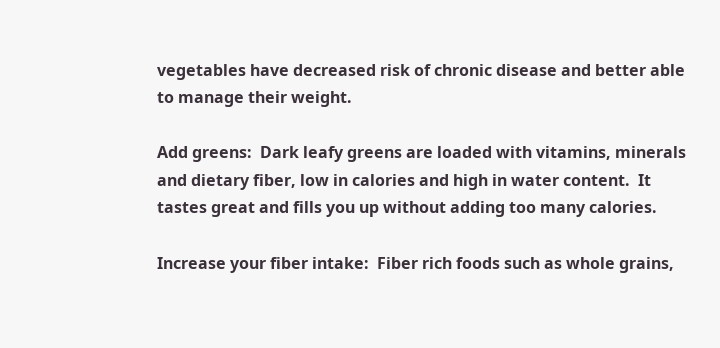vegetables have decreased risk of chronic disease and better able to manage their weight.

Add greens:  Dark leafy greens are loaded with vitamins, minerals and dietary fiber, low in calories and high in water content.  It tastes great and fills you up without adding too many calories.

Increase your fiber intake:  Fiber rich foods such as whole grains,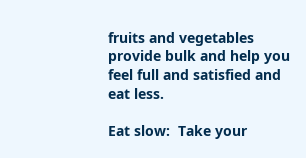fruits and vegetables provide bulk and help you feel full and satisfied and eat less.

Eat slow:  Take your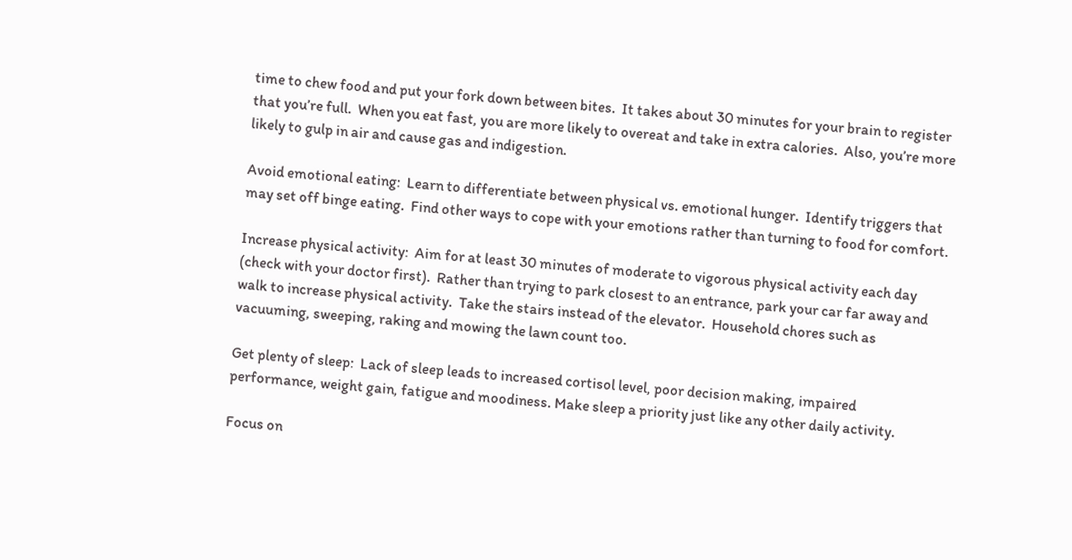time to chew food and put your fork down between bites.  It takes about 30 minutes for your brain to register that you’re full.  When you eat fast, you are more likely to overeat and take in extra calories.  Also, you’re more likely to gulp in air and cause gas and indigestion.

Avoid emotional eating:  Learn to differentiate between physical vs. emotional hunger.  Identify triggers that may set off binge eating.  Find other ways to cope with your emotions rather than turning to food for comfort.

Increase physical activity:  Aim for at least 30 minutes of moderate to vigorous physical activity each day (check with your doctor first).  Rather than trying to park closest to an entrance, park your car far away and walk to increase physical activity.  Take the stairs instead of the elevator.  Household chores such as vacuuming, sweeping, raking and mowing the lawn count too.

Get plenty of sleep:  Lack of sleep leads to increased cortisol level, poor decision making, impaired performance, weight gain, fatigue and moodiness. Make sleep a priority just like any other daily activity.

Focus on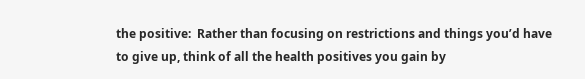the positive:  Rather than focusing on restrictions and things you’d have to give up, think of all the health positives you gain by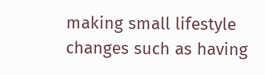making small lifestyle changes such as having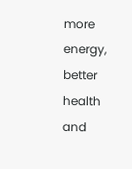more energy, better health and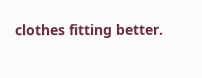clothes fitting better.